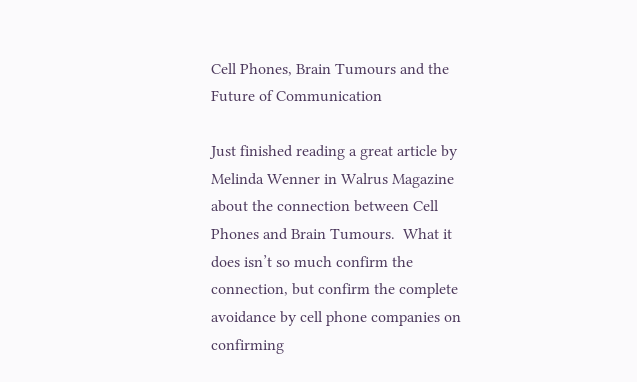Cell Phones, Brain Tumours and the Future of Communication

Just finished reading a great article by Melinda Wenner in Walrus Magazine about the connection between Cell Phones and Brain Tumours.  What it does isn’t so much confirm the connection, but confirm the complete avoidance by cell phone companies on confirming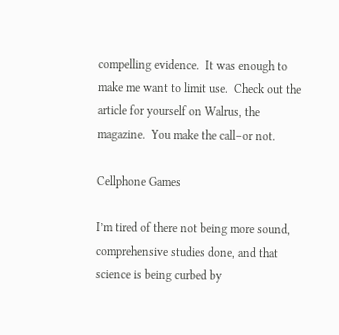compelling evidence.  It was enough to make me want to limit use.  Check out the article for yourself on Walrus, the magazine.  You make the call–or not.

Cellphone Games

I’m tired of there not being more sound, comprehensive studies done, and that science is being curbed by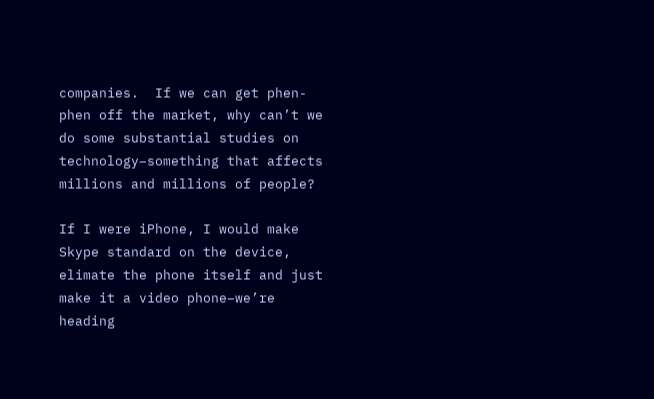companies.  If we can get phen-phen off the market, why can’t we do some substantial studies on technology–something that affects millions and millions of people?

If I were iPhone, I would make Skype standard on the device, elimate the phone itself and just make it a video phone–we’re heading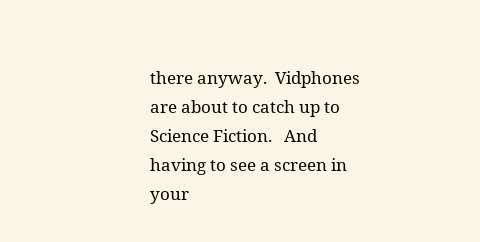there anyway.  Vidphones are about to catch up to Science Fiction.   And having to see a screen in your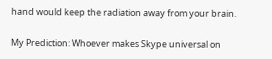hand would keep the radiation away from your brain.

My Prediction: Whoever makes Skype universal on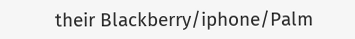their Blackberry/iphone/Palm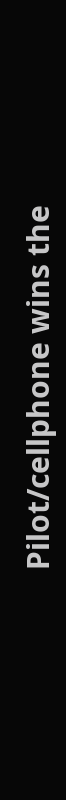Pilot/cellphone wins the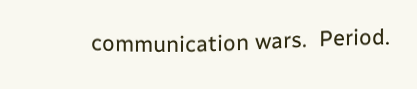communication wars.  Period.